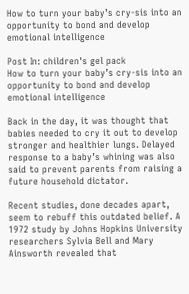How to turn your baby’s cry-sis into an opportunity to bond and develop emotional intelligence

Post In: children's gel pack
How to turn your baby’s cry-sis into an opportunity to bond and develop emotional intelligence

Back in the day, it was thought that babies needed to cry it out to develop stronger and healthier lungs. Delayed response to a baby’s whining was also said to prevent parents from raising a future household dictator.

Recent studies, done decades apart, seem to rebuff this outdated belief. A 1972 study by Johns Hopkins University researchers Sylvia Bell and Mary Ainsworth revealed that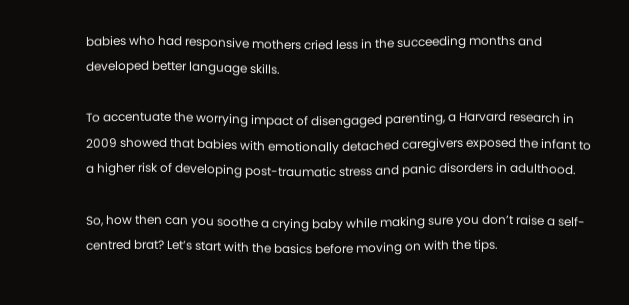babies who had responsive mothers cried less in the succeeding months and developed better language skills.

To accentuate the worrying impact of disengaged parenting, a Harvard research in 2009 showed that babies with emotionally detached caregivers exposed the infant to a higher risk of developing post-traumatic stress and panic disorders in adulthood.

So, how then can you soothe a crying baby while making sure you don’t raise a self-centred brat? Let’s start with the basics before moving on with the tips.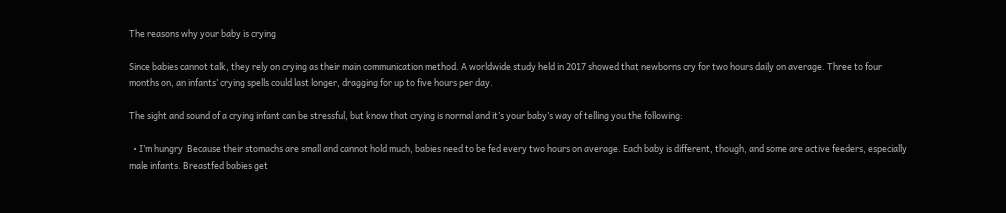The reasons why your baby is crying

Since babies cannot talk, they rely on crying as their main communication method. A worldwide study held in 2017 showed that newborns cry for two hours daily on average. Three to four months on, an infants’ crying spells could last longer, dragging for up to five hours per day.

The sight and sound of a crying infant can be stressful, but know that crying is normal and it’s your baby’s way of telling you the following:

  • I’m hungry  Because their stomachs are small and cannot hold much, babies need to be fed every two hours on average. Each baby is different, though, and some are active feeders, especially male infants. Breastfed babies get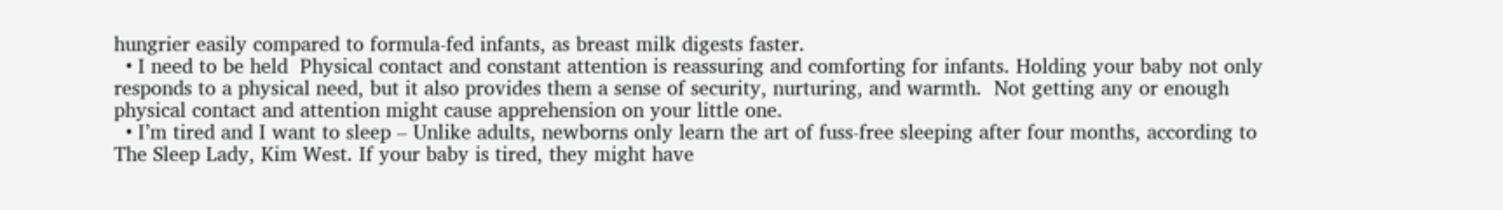hungrier easily compared to formula-fed infants, as breast milk digests faster.
  • I need to be held  Physical contact and constant attention is reassuring and comforting for infants. Holding your baby not only responds to a physical need, but it also provides them a sense of security, nurturing, and warmth.  Not getting any or enough physical contact and attention might cause apprehension on your little one.
  • I’m tired and I want to sleep – Unlike adults, newborns only learn the art of fuss-free sleeping after four months, according to The Sleep Lady, Kim West. If your baby is tired, they might have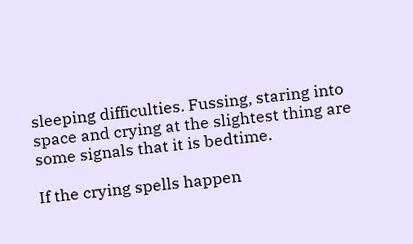sleeping difficulties. Fussing, staring into space and crying at the slightest thing are some signals that it is bedtime.

If the crying spells happen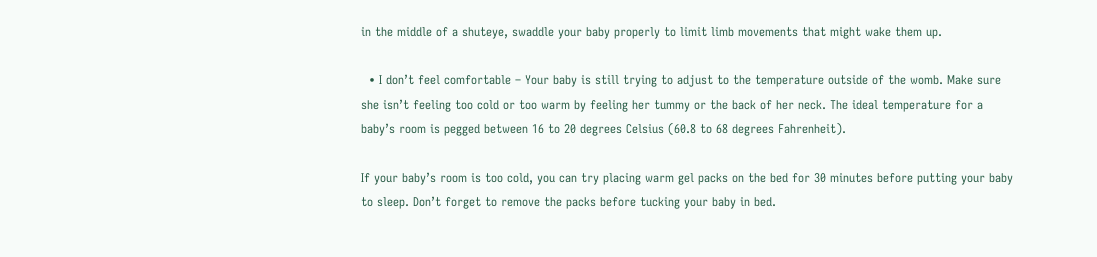in the middle of a shuteye, swaddle your baby properly to limit limb movements that might wake them up.

  • I don’t feel comfortable – Your baby is still trying to adjust to the temperature outside of the womb. Make sure she isn’t feeling too cold or too warm by feeling her tummy or the back of her neck. The ideal temperature for a baby’s room is pegged between 16 to 20 degrees Celsius (60.8 to 68 degrees Fahrenheit).

If your baby’s room is too cold, you can try placing warm gel packs on the bed for 30 minutes before putting your baby to sleep. Don’t forget to remove the packs before tucking your baby in bed.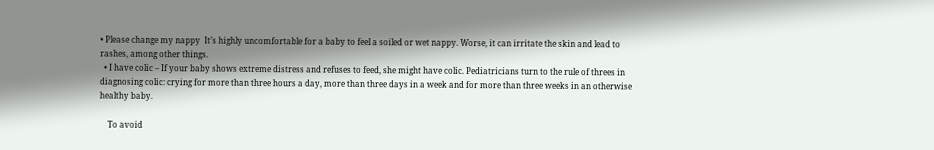• Please change my nappy  It’s highly uncomfortable for a baby to feel a soiled or wet nappy. Worse, it can irritate the skin and lead to rashes, among other things.
  • I have colic – If your baby shows extreme distress and refuses to feed, she might have colic. Pediatricians turn to the rule of threes in diagnosing colic: crying for more than three hours a day, more than three days in a week and for more than three weeks in an otherwise healthy baby.

    To avoid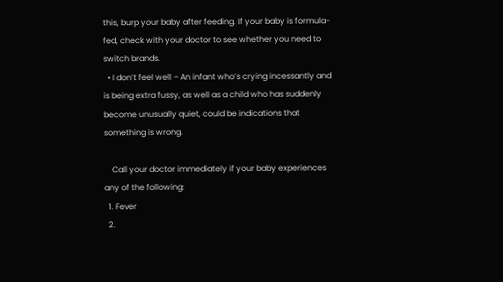this, burp your baby after feeding. If your baby is formula-fed, check with your doctor to see whether you need to switch brands.
  • I don’t feel well – An infant who’s crying incessantly and is being extra fussy, as well as a child who has suddenly become unusually quiet, could be indications that something is wrong.

    Call your doctor immediately if your baby experiences any of the following:
  1. Fever
  2.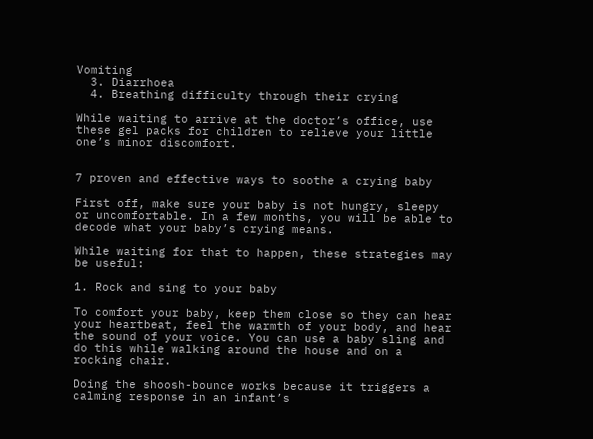Vomiting
  3. Diarrhoea
  4. Breathing difficulty through their crying

While waiting to arrive at the doctor’s office, use these gel packs for children to relieve your little one’s minor discomfort.


7 proven and effective ways to soothe a crying baby

First off, make sure your baby is not hungry, sleepy or uncomfortable. In a few months, you will be able to decode what your baby’s crying means.

While waiting for that to happen, these strategies may be useful:

1. Rock and sing to your baby

To comfort your baby, keep them close so they can hear your heartbeat, feel the warmth of your body, and hear the sound of your voice. You can use a baby sling and do this while walking around the house and on a rocking chair.

Doing the shoosh-bounce works because it triggers a calming response in an infant’s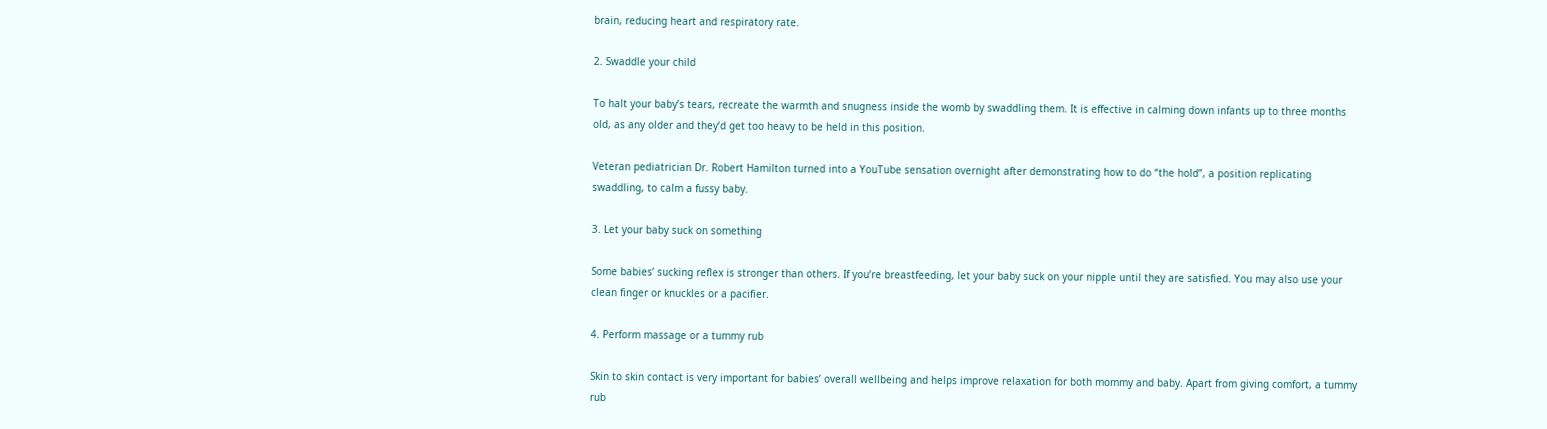brain, reducing heart and respiratory rate.

2. Swaddle your child

To halt your baby’s tears, recreate the warmth and snugness inside the womb by swaddling them. It is effective in calming down infants up to three months old, as any older and they’d get too heavy to be held in this position.

Veteran pediatrician Dr. Robert Hamilton turned into a YouTube sensation overnight after demonstrating how to do “the hold”, a position replicating swaddling, to calm a fussy baby.

3. Let your baby suck on something

Some babies’ sucking reflex is stronger than others. If you’re breastfeeding, let your baby suck on your nipple until they are satisfied. You may also use your clean finger or knuckles or a pacifier.

4. Perform massage or a tummy rub

Skin to skin contact is very important for babies’ overall wellbeing and helps improve relaxation for both mommy and baby. Apart from giving comfort, a tummy rub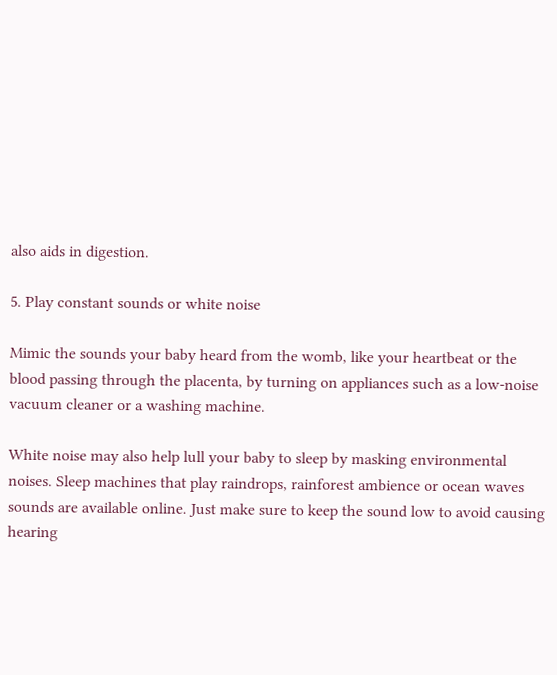also aids in digestion.

5. Play constant sounds or white noise

Mimic the sounds your baby heard from the womb, like your heartbeat or the blood passing through the placenta, by turning on appliances such as a low-noise vacuum cleaner or a washing machine.

White noise may also help lull your baby to sleep by masking environmental noises. Sleep machines that play raindrops, rainforest ambience or ocean waves sounds are available online. Just make sure to keep the sound low to avoid causing hearing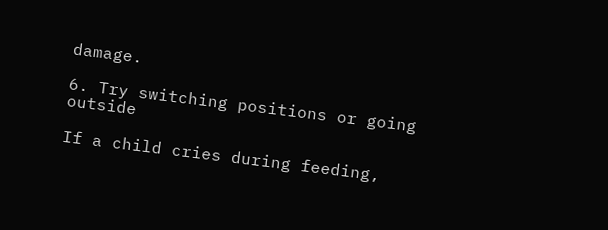damage.

6. Try switching positions or going outside

If a child cries during feeding,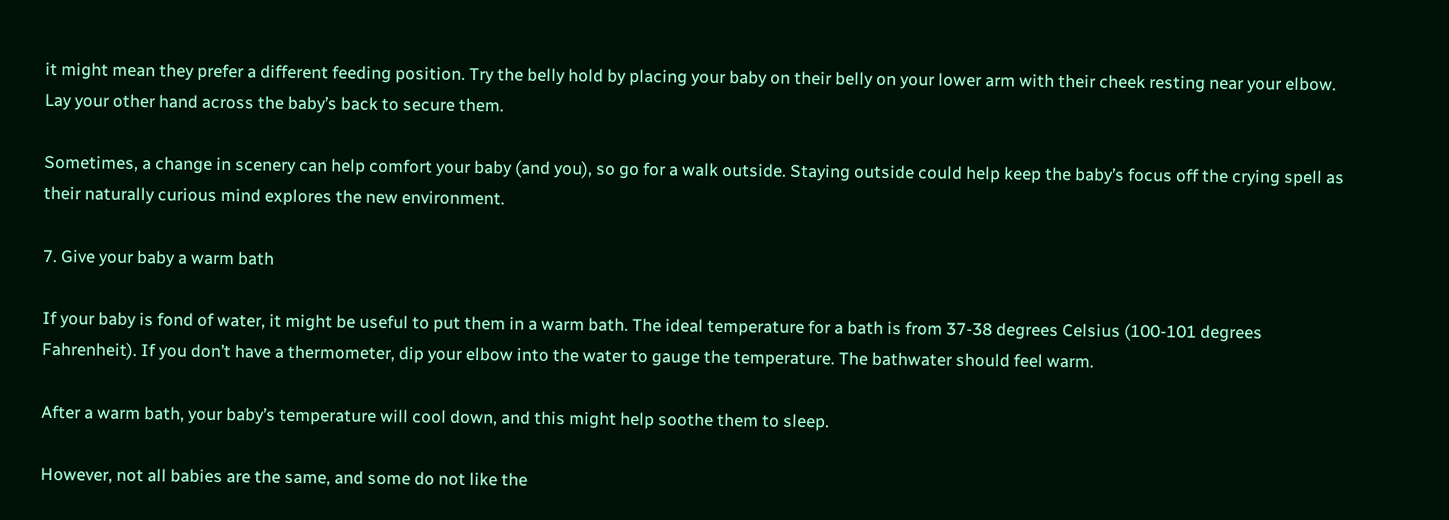it might mean they prefer a different feeding position. Try the belly hold by placing your baby on their belly on your lower arm with their cheek resting near your elbow. Lay your other hand across the baby’s back to secure them.

Sometimes, a change in scenery can help comfort your baby (and you), so go for a walk outside. Staying outside could help keep the baby’s focus off the crying spell as their naturally curious mind explores the new environment.

7. Give your baby a warm bath

If your baby is fond of water, it might be useful to put them in a warm bath. The ideal temperature for a bath is from 37-38 degrees Celsius (100-101 degrees Fahrenheit). If you don’t have a thermometer, dip your elbow into the water to gauge the temperature. The bathwater should feel warm.

After a warm bath, your baby’s temperature will cool down, and this might help soothe them to sleep.

However, not all babies are the same, and some do not like the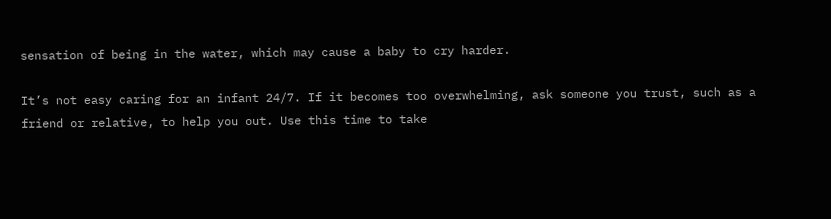sensation of being in the water, which may cause a baby to cry harder.

It’s not easy caring for an infant 24/7. If it becomes too overwhelming, ask someone you trust, such as a friend or relative, to help you out. Use this time to take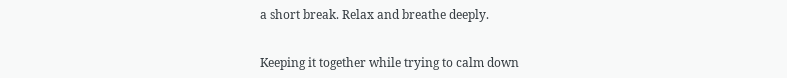a short break. Relax and breathe deeply.


Keeping it together while trying to calm down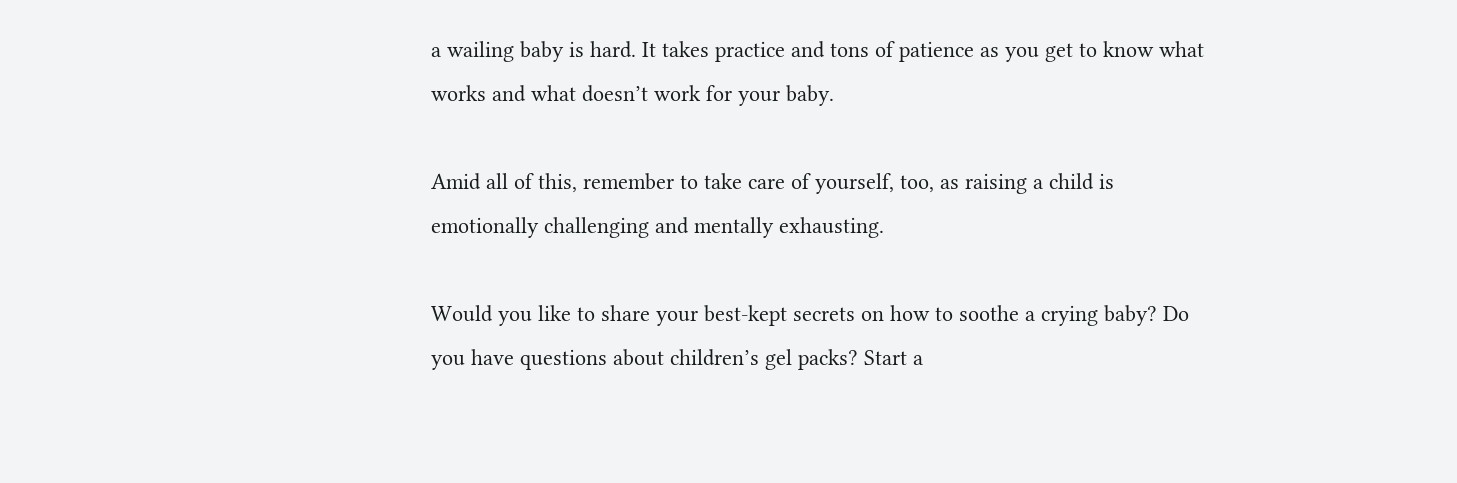a wailing baby is hard. It takes practice and tons of patience as you get to know what works and what doesn’t work for your baby.

Amid all of this, remember to take care of yourself, too, as raising a child is emotionally challenging and mentally exhausting.

Would you like to share your best-kept secrets on how to soothe a crying baby? Do you have questions about children’s gel packs? Start a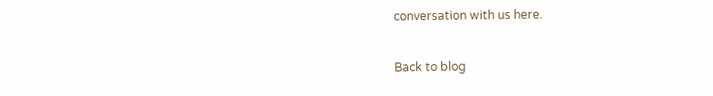conversation with us here.

Back to blog